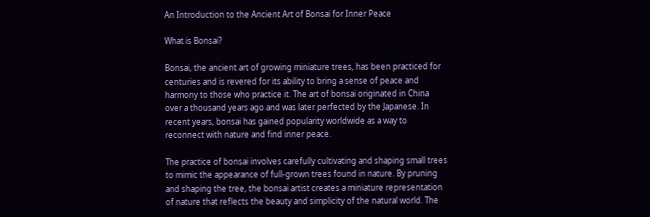An Introduction to the Ancient Art of Bonsai for Inner Peace

What is Bonsai?

Bonsai, the ancient art of growing miniature trees, has been practiced for centuries and is revered for its ability to bring a sense of peace and harmony to those who practice it. The art of bonsai originated in China over a thousand years ago and was later perfected by the Japanese. In recent years, bonsai has gained popularity worldwide as a way to reconnect with nature and find inner peace.

The practice of bonsai involves carefully cultivating and shaping small trees to mimic the appearance of full-grown trees found in nature. By pruning and shaping the tree, the bonsai artist creates a miniature representation of nature that reflects the beauty and simplicity of the natural world. The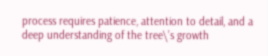process requires patience, attention to detail, and a deep understanding of the tree\’s growth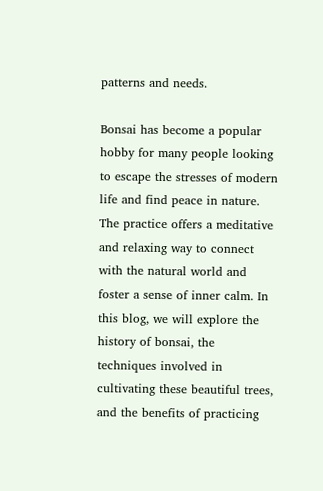patterns and needs.

Bonsai has become a popular hobby for many people looking to escape the stresses of modern life and find peace in nature. The practice offers a meditative and relaxing way to connect with the natural world and foster a sense of inner calm. In this blog, we will explore the history of bonsai, the techniques involved in cultivating these beautiful trees, and the benefits of practicing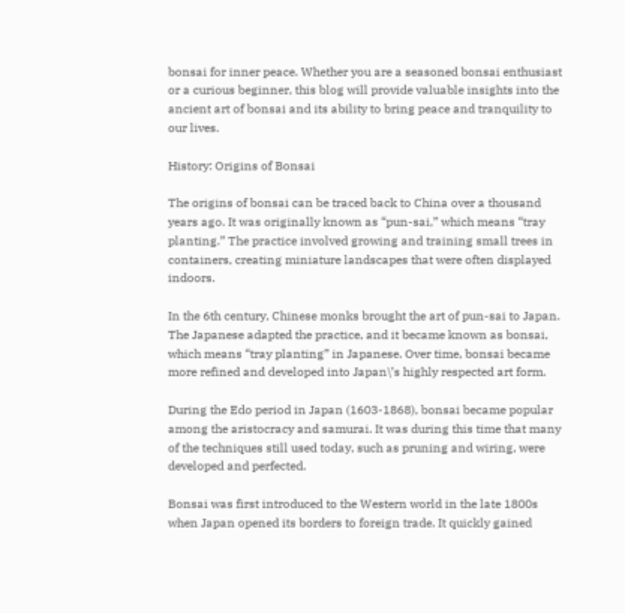bonsai for inner peace. Whether you are a seasoned bonsai enthusiast or a curious beginner, this blog will provide valuable insights into the ancient art of bonsai and its ability to bring peace and tranquility to our lives.

History: Origins of Bonsai

The origins of bonsai can be traced back to China over a thousand years ago. It was originally known as “pun-sai,” which means “tray planting.” The practice involved growing and training small trees in containers, creating miniature landscapes that were often displayed indoors.

In the 6th century, Chinese monks brought the art of pun-sai to Japan. The Japanese adapted the practice, and it became known as bonsai, which means “tray planting” in Japanese. Over time, bonsai became more refined and developed into Japan\’s highly respected art form.

During the Edo period in Japan (1603-1868), bonsai became popular among the aristocracy and samurai. It was during this time that many of the techniques still used today, such as pruning and wiring, were developed and perfected.

Bonsai was first introduced to the Western world in the late 1800s when Japan opened its borders to foreign trade. It quickly gained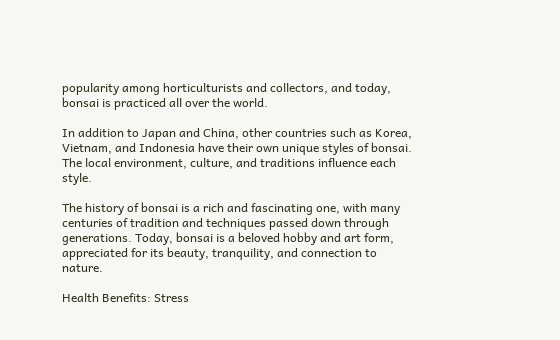popularity among horticulturists and collectors, and today, bonsai is practiced all over the world.

In addition to Japan and China, other countries such as Korea, Vietnam, and Indonesia have their own unique styles of bonsai. The local environment, culture, and traditions influence each style.

The history of bonsai is a rich and fascinating one, with many centuries of tradition and techniques passed down through generations. Today, bonsai is a beloved hobby and art form, appreciated for its beauty, tranquility, and connection to nature.

Health Benefits: Stress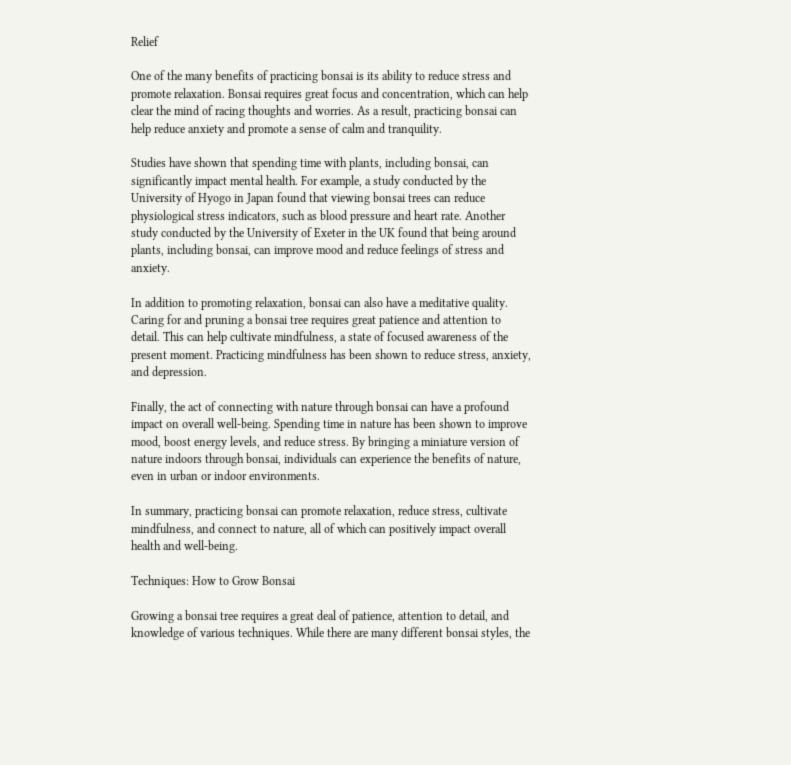Relief

One of the many benefits of practicing bonsai is its ability to reduce stress and promote relaxation. Bonsai requires great focus and concentration, which can help clear the mind of racing thoughts and worries. As a result, practicing bonsai can help reduce anxiety and promote a sense of calm and tranquility.

Studies have shown that spending time with plants, including bonsai, can significantly impact mental health. For example, a study conducted by the University of Hyogo in Japan found that viewing bonsai trees can reduce physiological stress indicators, such as blood pressure and heart rate. Another study conducted by the University of Exeter in the UK found that being around plants, including bonsai, can improve mood and reduce feelings of stress and anxiety.

In addition to promoting relaxation, bonsai can also have a meditative quality. Caring for and pruning a bonsai tree requires great patience and attention to detail. This can help cultivate mindfulness, a state of focused awareness of the present moment. Practicing mindfulness has been shown to reduce stress, anxiety, and depression.

Finally, the act of connecting with nature through bonsai can have a profound impact on overall well-being. Spending time in nature has been shown to improve mood, boost energy levels, and reduce stress. By bringing a miniature version of nature indoors through bonsai, individuals can experience the benefits of nature, even in urban or indoor environments.

In summary, practicing bonsai can promote relaxation, reduce stress, cultivate mindfulness, and connect to nature, all of which can positively impact overall health and well-being.

Techniques: How to Grow Bonsai

Growing a bonsai tree requires a great deal of patience, attention to detail, and knowledge of various techniques. While there are many different bonsai styles, the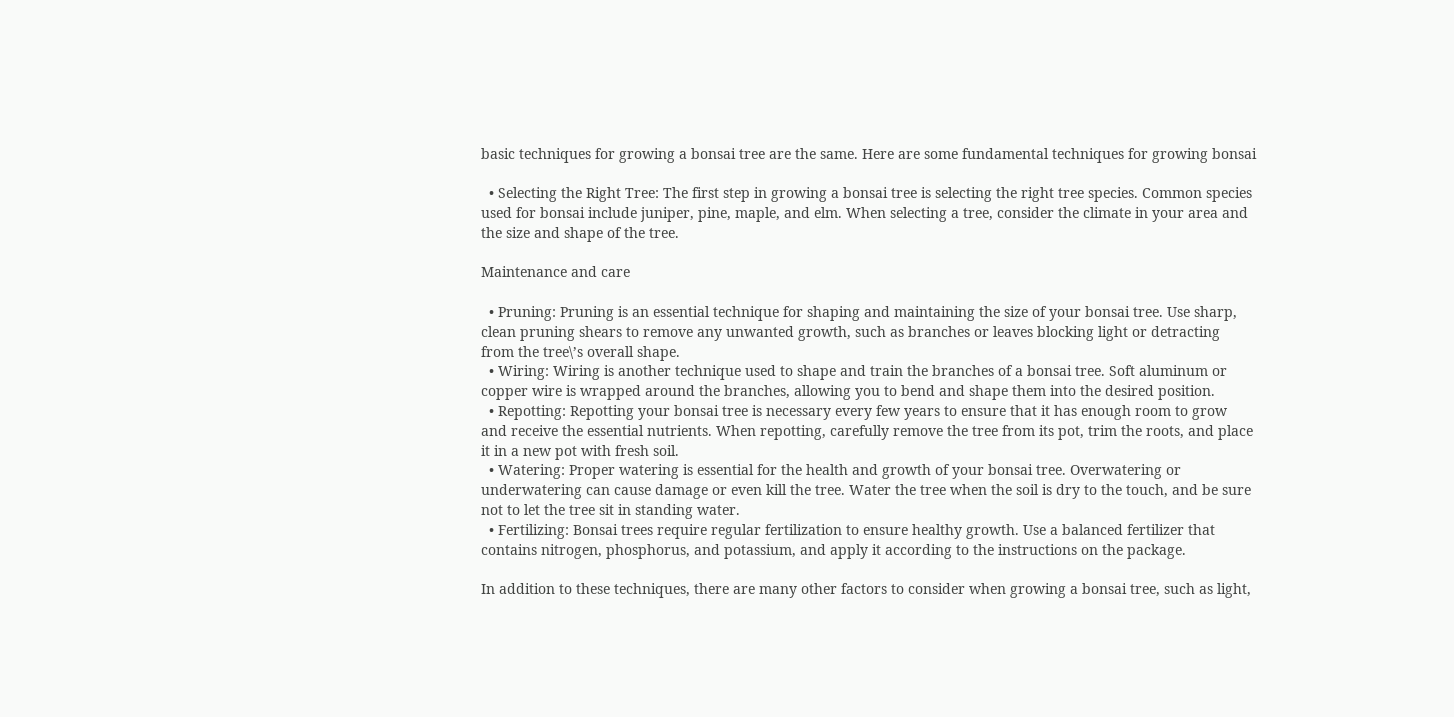basic techniques for growing a bonsai tree are the same. Here are some fundamental techniques for growing bonsai

  • Selecting the Right Tree: The first step in growing a bonsai tree is selecting the right tree species. Common species used for bonsai include juniper, pine, maple, and elm. When selecting a tree, consider the climate in your area and the size and shape of the tree.

Maintenance and care

  • Pruning: Pruning is an essential technique for shaping and maintaining the size of your bonsai tree. Use sharp, clean pruning shears to remove any unwanted growth, such as branches or leaves blocking light or detracting from the tree\’s overall shape.
  • Wiring: Wiring is another technique used to shape and train the branches of a bonsai tree. Soft aluminum or copper wire is wrapped around the branches, allowing you to bend and shape them into the desired position.
  • Repotting: Repotting your bonsai tree is necessary every few years to ensure that it has enough room to grow and receive the essential nutrients. When repotting, carefully remove the tree from its pot, trim the roots, and place it in a new pot with fresh soil.
  • Watering: Proper watering is essential for the health and growth of your bonsai tree. Overwatering or underwatering can cause damage or even kill the tree. Water the tree when the soil is dry to the touch, and be sure not to let the tree sit in standing water.
  • Fertilizing: Bonsai trees require regular fertilization to ensure healthy growth. Use a balanced fertilizer that contains nitrogen, phosphorus, and potassium, and apply it according to the instructions on the package.

In addition to these techniques, there are many other factors to consider when growing a bonsai tree, such as light,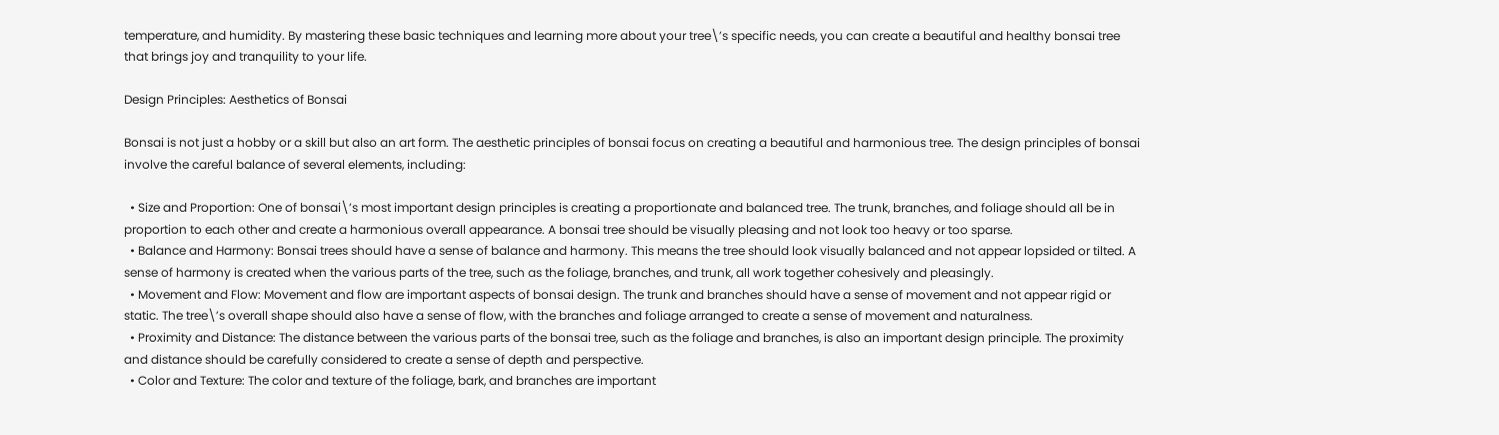temperature, and humidity. By mastering these basic techniques and learning more about your tree\’s specific needs, you can create a beautiful and healthy bonsai tree that brings joy and tranquility to your life.

Design Principles: Aesthetics of Bonsai

Bonsai is not just a hobby or a skill but also an art form. The aesthetic principles of bonsai focus on creating a beautiful and harmonious tree. The design principles of bonsai involve the careful balance of several elements, including:

  • Size and Proportion: One of bonsai\’s most important design principles is creating a proportionate and balanced tree. The trunk, branches, and foliage should all be in proportion to each other and create a harmonious overall appearance. A bonsai tree should be visually pleasing and not look too heavy or too sparse.
  • Balance and Harmony: Bonsai trees should have a sense of balance and harmony. This means the tree should look visually balanced and not appear lopsided or tilted. A sense of harmony is created when the various parts of the tree, such as the foliage, branches, and trunk, all work together cohesively and pleasingly.
  • Movement and Flow: Movement and flow are important aspects of bonsai design. The trunk and branches should have a sense of movement and not appear rigid or static. The tree\’s overall shape should also have a sense of flow, with the branches and foliage arranged to create a sense of movement and naturalness.
  • Proximity and Distance: The distance between the various parts of the bonsai tree, such as the foliage and branches, is also an important design principle. The proximity and distance should be carefully considered to create a sense of depth and perspective.
  • Color and Texture: The color and texture of the foliage, bark, and branches are important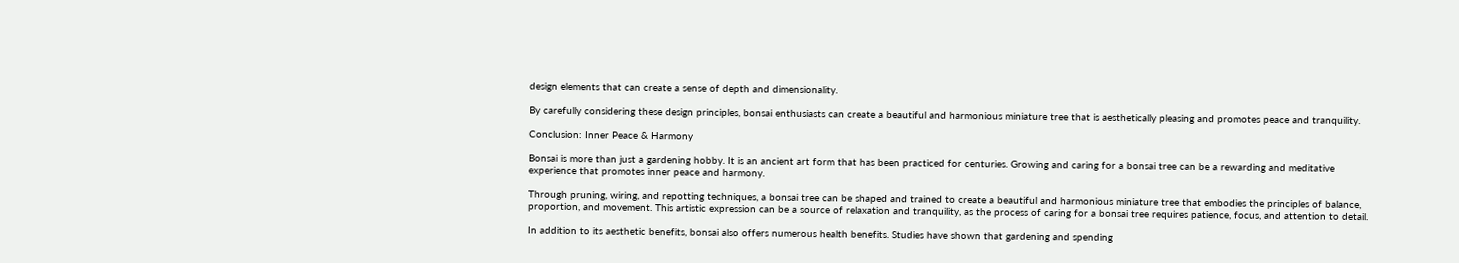design elements that can create a sense of depth and dimensionality.

By carefully considering these design principles, bonsai enthusiasts can create a beautiful and harmonious miniature tree that is aesthetically pleasing and promotes peace and tranquility.

Conclusion: Inner Peace & Harmony

Bonsai is more than just a gardening hobby. It is an ancient art form that has been practiced for centuries. Growing and caring for a bonsai tree can be a rewarding and meditative experience that promotes inner peace and harmony.

Through pruning, wiring, and repotting techniques, a bonsai tree can be shaped and trained to create a beautiful and harmonious miniature tree that embodies the principles of balance, proportion, and movement. This artistic expression can be a source of relaxation and tranquility, as the process of caring for a bonsai tree requires patience, focus, and attention to detail.

In addition to its aesthetic benefits, bonsai also offers numerous health benefits. Studies have shown that gardening and spending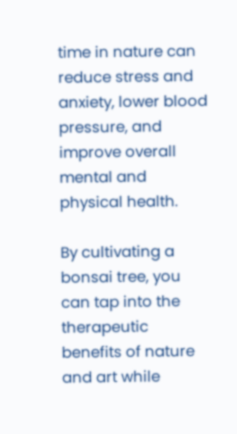time in nature can reduce stress and anxiety, lower blood pressure, and improve overall mental and physical health.

By cultivating a bonsai tree, you can tap into the therapeutic benefits of nature and art while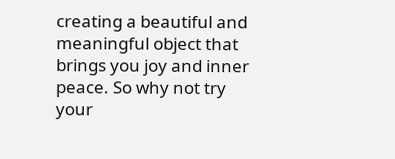creating a beautiful and meaningful object that brings you joy and inner peace. So why not try your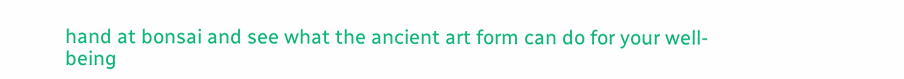hand at bonsai and see what the ancient art form can do for your well-being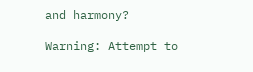and harmony?

Warning: Attempt to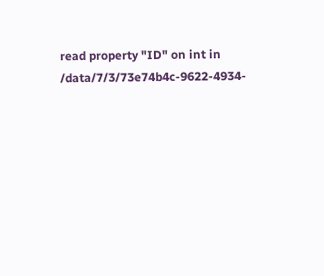read property "ID" on int in /data/7/3/73e74b4c-9622-4934-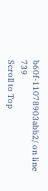b60f-11078903abb2/ on line 739
Scroll to Top